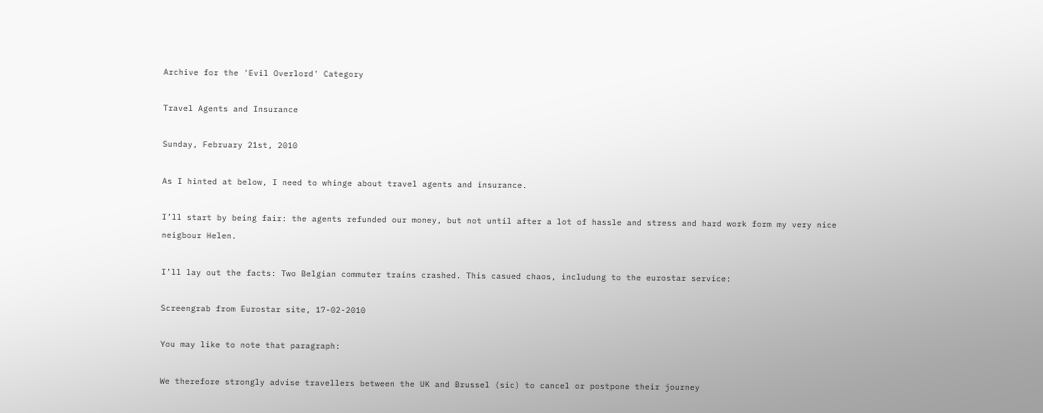Archive for the 'Evil Overlord' Category

Travel Agents and Insurance

Sunday, February 21st, 2010

As I hinted at below, I need to whinge about travel agents and insurance.

I’ll start by being fair: the agents refunded our money, but not until after a lot of hassle and stress and hard work form my very nice neigbour Helen.

I’ll lay out the facts: Two Belgian commuter trains crashed. This casued chaos, includung to the eurostar service:

Screengrab from Eurostar site, 17-02-2010

You may like to note that paragraph:

We therefore strongly advise travellers between the UK and Brussel (sic) to cancel or postpone their journey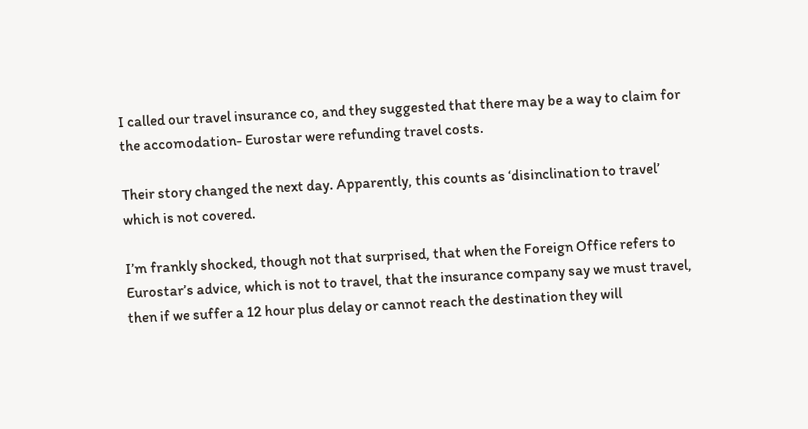I called our travel insurance co, and they suggested that there may be a way to claim for the accomodation- Eurostar were refunding travel costs.

Their story changed the next day. Apparently, this counts as ‘disinclination to travel’ which is not covered.

I’m frankly shocked, though not that surprised, that when the Foreign Office refers to Eurostar’s advice, which is not to travel, that the insurance company say we must travel, then if we suffer a 12 hour plus delay or cannot reach the destination they will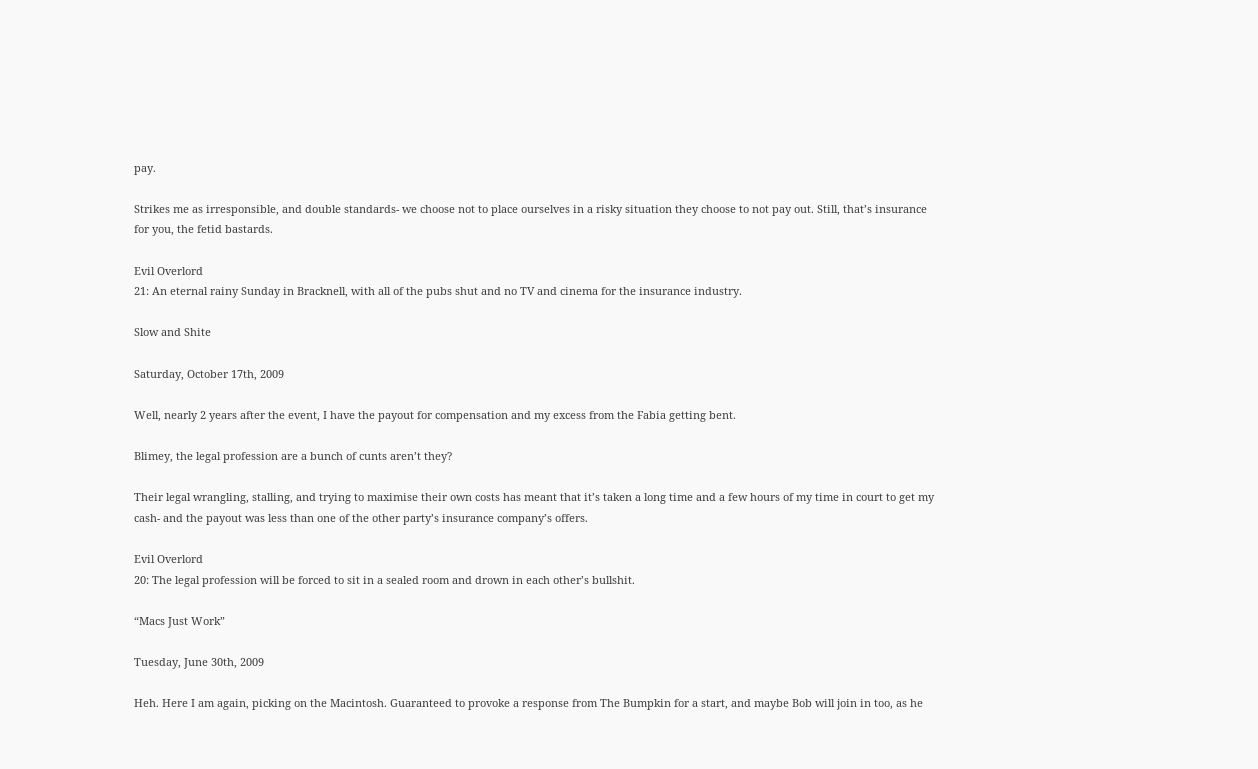pay.

Strikes me as irresponsible, and double standards- we choose not to place ourselves in a risky situation they choose to not pay out. Still, that’s insurance for you, the fetid bastards.

Evil Overlord
21: An eternal rainy Sunday in Bracknell, with all of the pubs shut and no TV and cinema for the insurance industry.

Slow and Shite

Saturday, October 17th, 2009

Well, nearly 2 years after the event, I have the payout for compensation and my excess from the Fabia getting bent.

Blimey, the legal profession are a bunch of cunts aren’t they?

Their legal wrangling, stalling, and trying to maximise their own costs has meant that it’s taken a long time and a few hours of my time in court to get my cash- and the payout was less than one of the other party’s insurance company’s offers.

Evil Overlord
20: The legal profession will be forced to sit in a sealed room and drown in each other’s bullshit.

“Macs Just Work”

Tuesday, June 30th, 2009

Heh. Here I am again, picking on the Macintosh. Guaranteed to provoke a response from The Bumpkin for a start, and maybe Bob will join in too, as he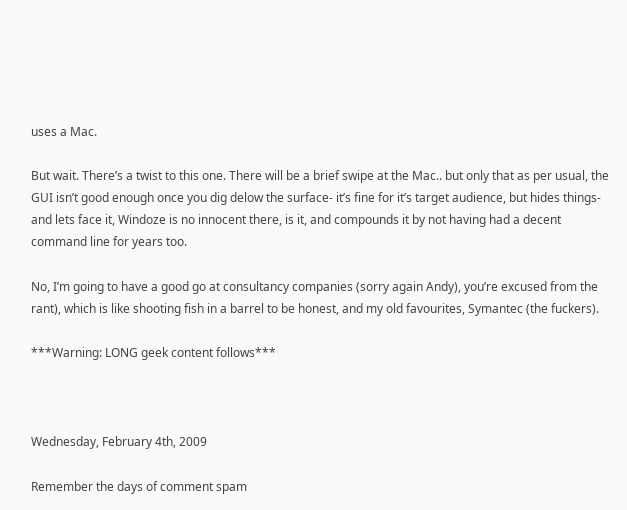uses a Mac.

But wait. There’s a twist to this one. There will be a brief swipe at the Mac.. but only that as per usual, the GUI isn’t good enough once you dig delow the surface- it’s fine for it’s target audience, but hides things- and lets face it, Windoze is no innocent there, is it, and compounds it by not having had a decent command line for years too.

No, I’m going to have a good go at consultancy companies (sorry again Andy), you’re excused from the rant), which is like shooting fish in a barrel to be honest, and my old favourites, Symantec (the fuckers).

***Warning: LONG geek content follows***



Wednesday, February 4th, 2009

Remember the days of comment spam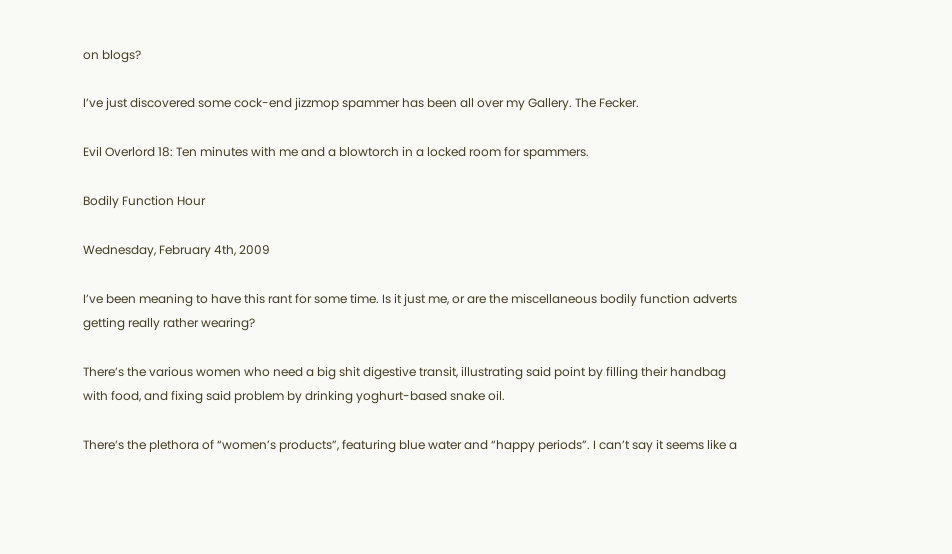on blogs?

I’ve just discovered some cock-end jizzmop spammer has been all over my Gallery. The Fecker.

Evil Overlord 18: Ten minutes with me and a blowtorch in a locked room for spammers.

Bodily Function Hour

Wednesday, February 4th, 2009

I’ve been meaning to have this rant for some time. Is it just me, or are the miscellaneous bodily function adverts getting really rather wearing?

There’s the various women who need a big shit digestive transit, illustrating said point by filling their handbag with food, and fixing said problem by drinking yoghurt-based snake oil.

There’s the plethora of “women’s products”, featuring blue water and “happy periods”. I can’t say it seems like a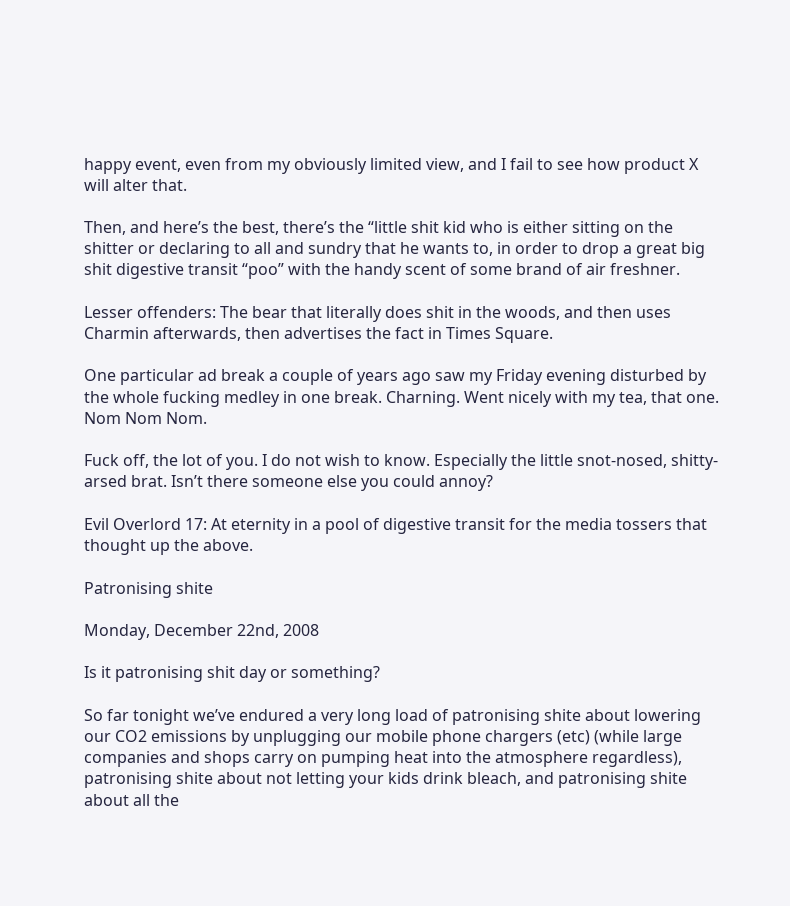happy event, even from my obviously limited view, and I fail to see how product X will alter that.

Then, and here’s the best, there’s the “little shit kid who is either sitting on the shitter or declaring to all and sundry that he wants to, in order to drop a great big shit digestive transit “poo” with the handy scent of some brand of air freshner.

Lesser offenders: The bear that literally does shit in the woods, and then uses Charmin afterwards, then advertises the fact in Times Square.

One particular ad break a couple of years ago saw my Friday evening disturbed by the whole fucking medley in one break. Charning. Went nicely with my tea, that one. Nom Nom Nom.

Fuck off, the lot of you. I do not wish to know. Especially the little snot-nosed, shitty-arsed brat. Isn’t there someone else you could annoy?

Evil Overlord 17: At eternity in a pool of digestive transit for the media tossers that thought up the above.

Patronising shite

Monday, December 22nd, 2008

Is it patronising shit day or something?

So far tonight we’ve endured a very long load of patronising shite about lowering our CO2 emissions by unplugging our mobile phone chargers (etc) (while large companies and shops carry on pumping heat into the atmosphere regardless), patronising shite about not letting your kids drink bleach, and patronising shite about all the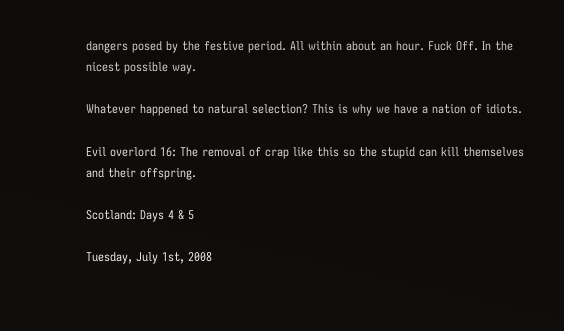dangers posed by the festive period. All within about an hour. Fuck Off. In the nicest possible way.

Whatever happened to natural selection? This is why we have a nation of idiots.

Evil overlord 16: The removal of crap like this so the stupid can kill themselves and their offspring.

Scotland: Days 4 & 5

Tuesday, July 1st, 2008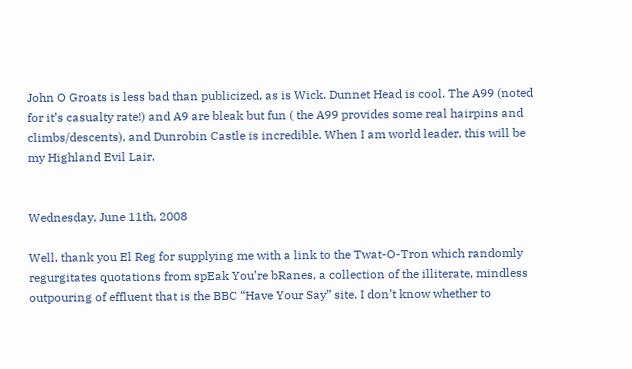John O Groats is less bad than publicized, as is Wick. Dunnet Head is cool. The A99 (noted for it’s casualty rate!) and A9 are bleak but fun ( the A99 provides some real hairpins and climbs/descents), and Dunrobin Castle is incredible. When I am world leader, this will be my Highland Evil Lair.


Wednesday, June 11th, 2008

Well, thank you El Reg for supplying me with a link to the Twat-O-Tron which randomly regurgitates quotations from spEak You’re bRanes, a collection of the illiterate, mindless outpouring of effluent that is the BBC “Have Your Say” site. I don’t know whether to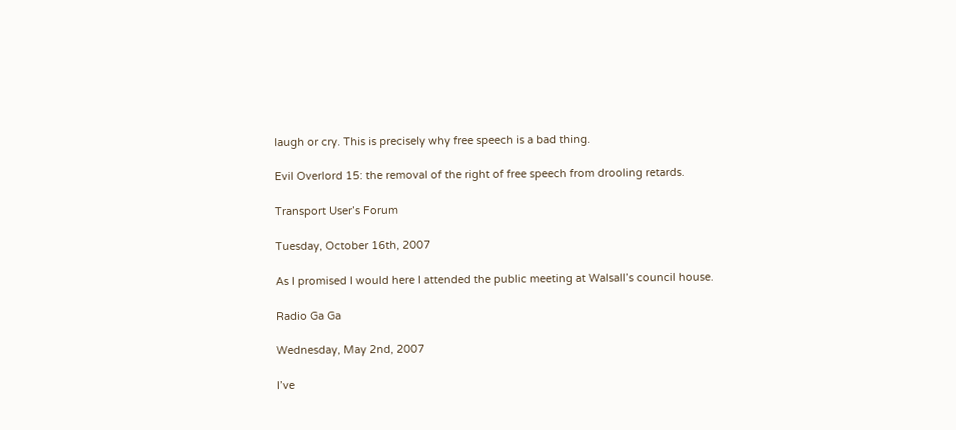laugh or cry. This is precisely why free speech is a bad thing.

Evil Overlord 15: the removal of the right of free speech from drooling retards.

Transport User’s Forum

Tuesday, October 16th, 2007

As I promised I would here I attended the public meeting at Walsall’s council house.

Radio Ga Ga

Wednesday, May 2nd, 2007

I’ve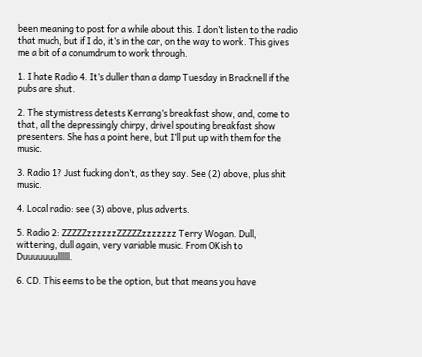been meaning to post for a while about this. I don’t listen to the radio that much, but if I do, it’s in the car, on the way to work. This gives me a bit of a conumdrum to work through.

1. I hate Radio 4. It’s duller than a damp Tuesday in Bracknell if the pubs are shut.

2. The stymistress detests Kerrang’s breakfast show, and, come to that, all the depressingly chirpy, drivel spouting breakfast show presenters. She has a point here, but I’ll put up with them for the music.

3. Radio 1? Just fucking don’t, as they say. See (2) above, plus shit music.

4. Local radio: see (3) above, plus adverts.

5. Radio 2: ZZZZZzzzzzzZZZZZzzzzzzz Terry Wogan. Dull, wittering, dull again, very variable music. From OKish to Duuuuuuullllll.

6. CD. This eems to be the option, but that means you have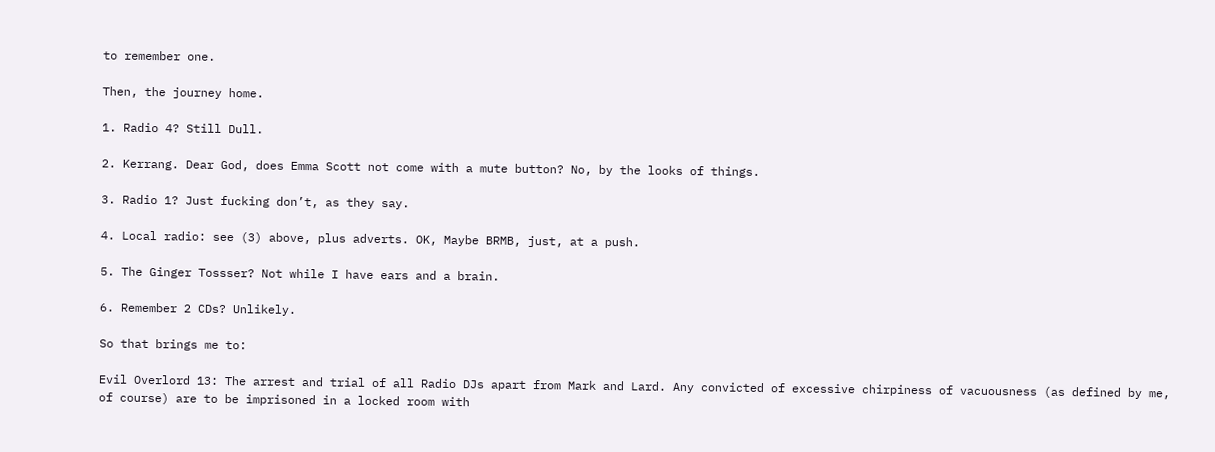to remember one.

Then, the journey home.

1. Radio 4? Still Dull.

2. Kerrang. Dear God, does Emma Scott not come with a mute button? No, by the looks of things.

3. Radio 1? Just fucking don’t, as they say.

4. Local radio: see (3) above, plus adverts. OK, Maybe BRMB, just, at a push.

5. The Ginger Tossser? Not while I have ears and a brain.

6. Remember 2 CDs? Unlikely.

So that brings me to:

Evil Overlord 13: The arrest and trial of all Radio DJs apart from Mark and Lard. Any convicted of excessive chirpiness of vacuousness (as defined by me, of course) are to be imprisoned in a locked room with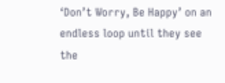‘Don’t Worry, Be Happy’ on an endless loop until they see the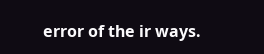error of the ir ways.